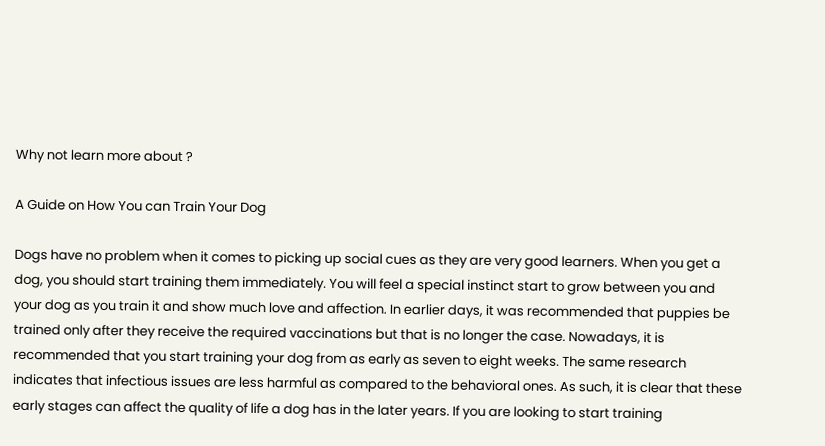Why not learn more about ?

A Guide on How You can Train Your Dog

Dogs have no problem when it comes to picking up social cues as they are very good learners. When you get a dog, you should start training them immediately. You will feel a special instinct start to grow between you and your dog as you train it and show much love and affection. In earlier days, it was recommended that puppies be trained only after they receive the required vaccinations but that is no longer the case. Nowadays, it is recommended that you start training your dog from as early as seven to eight weeks. The same research indicates that infectious issues are less harmful as compared to the behavioral ones. As such, it is clear that these early stages can affect the quality of life a dog has in the later years. If you are looking to start training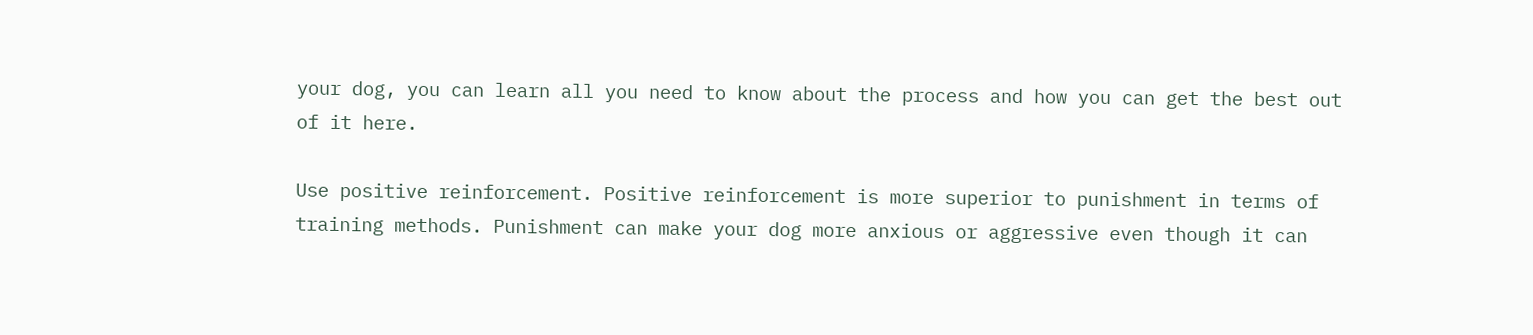your dog, you can learn all you need to know about the process and how you can get the best out of it here.

Use positive reinforcement. Positive reinforcement is more superior to punishment in terms of training methods. Punishment can make your dog more anxious or aggressive even though it can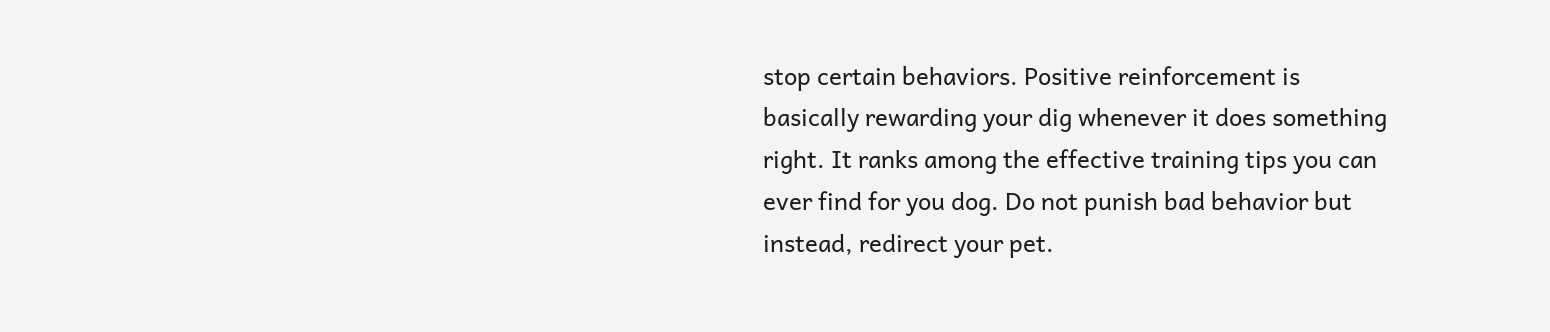stop certain behaviors. Positive reinforcement is basically rewarding your dig whenever it does something right. It ranks among the effective training tips you can ever find for you dog. Do not punish bad behavior but instead, redirect your pet.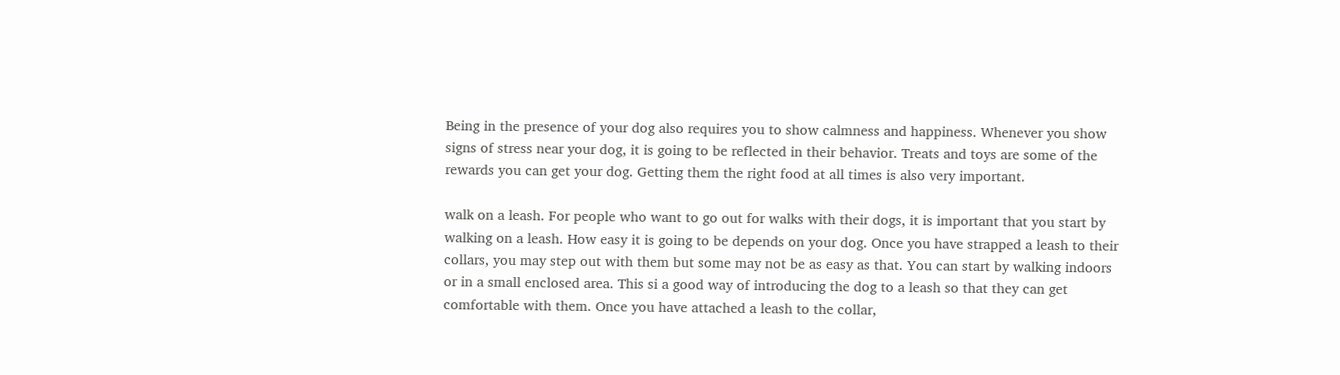Being in the presence of your dog also requires you to show calmness and happiness. Whenever you show signs of stress near your dog, it is going to be reflected in their behavior. Treats and toys are some of the rewards you can get your dog. Getting them the right food at all times is also very important.

walk on a leash. For people who want to go out for walks with their dogs, it is important that you start by walking on a leash. How easy it is going to be depends on your dog. Once you have strapped a leash to their collars, you may step out with them but some may not be as easy as that. You can start by walking indoors or in a small enclosed area. This si a good way of introducing the dog to a leash so that they can get comfortable with them. Once you have attached a leash to the collar,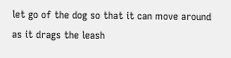let go of the dog so that it can move around as it drags the leash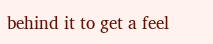behind it to get a feel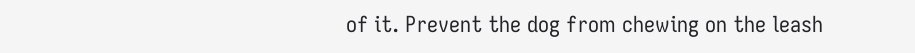of it. Prevent the dog from chewing on the leash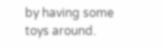by having some toys around.